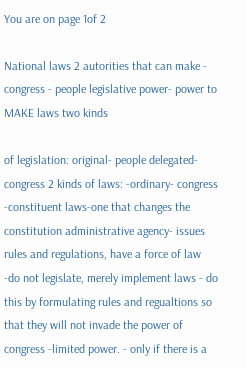You are on page 1of 2

National laws 2 autorities that can make - congress - people legislative power- power to MAKE laws two kinds

of legislation: original- people delegated- congress 2 kinds of laws: -ordinary- congress -constituent laws-one that changes the constitution administrative agency- issues rules and regulations, have a force of law -do not legislate, merely implement laws - do this by formulating rules and regualtions so that they will not invade the power of congress -limited power. - only if there is a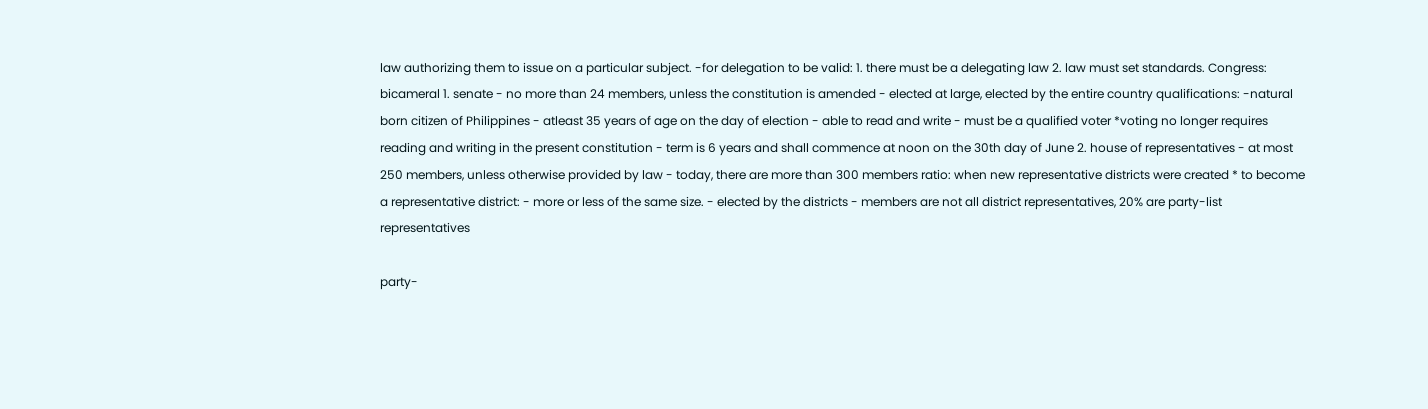law authorizing them to issue on a particular subject. -for delegation to be valid: 1. there must be a delegating law 2. law must set standards. Congress: bicameral 1. senate - no more than 24 members, unless the constitution is amended - elected at large, elected by the entire country qualifications: -natural born citizen of Philippines - atleast 35 years of age on the day of election - able to read and write - must be a qualified voter *voting no longer requires reading and writing in the present constitution - term is 6 years and shall commence at noon on the 30th day of June 2. house of representatives - at most 250 members, unless otherwise provided by law - today, there are more than 300 members ratio: when new representative districts were created * to become a representative district: - more or less of the same size. - elected by the districts - members are not all district representatives, 20% are party-list representatives

party-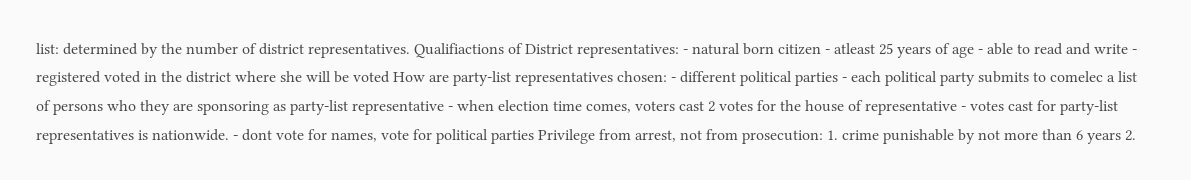list: determined by the number of district representatives. Qualifiactions of District representatives: - natural born citizen - atleast 25 years of age - able to read and write - registered voted in the district where she will be voted How are party-list representatives chosen: - different political parties - each political party submits to comelec a list of persons who they are sponsoring as party-list representative - when election time comes, voters cast 2 votes for the house of representative - votes cast for party-list representatives is nationwide. - dont vote for names, vote for political parties Privilege from arrest, not from prosecution: 1. crime punishable by not more than 6 years 2.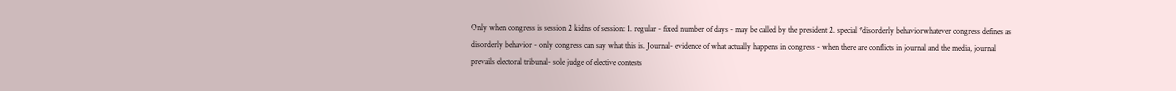Only when congress is session 2 kidns of session: 1. regular - fixed number of days - may be called by the president 2. special *disorderly behaviorwhatever congress defines as disorderly behavior - only congress can say what this is. Journal- evidence of what actually happens in congress - when there are conflicts in journal and the media, journal prevails electoral tribunal- sole judge of elective contests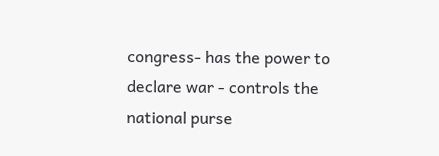congress- has the power to declare war - controls the national purse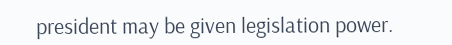president may be given legislation power.